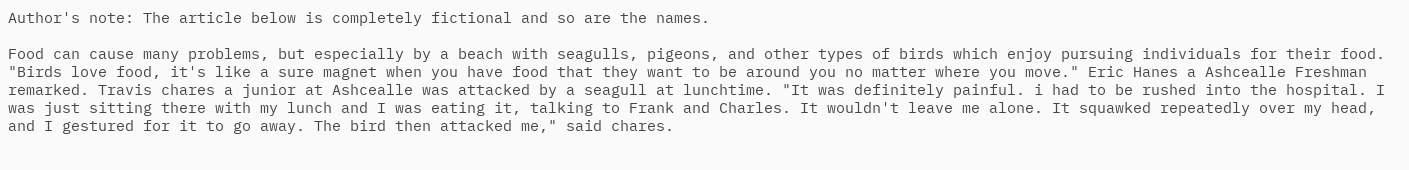Author's note: The article below is completely fictional and so are the names.

Food can cause many problems, but especially by a beach with seagulls, pigeons, and other types of birds which enjoy pursuing individuals for their food. "Birds love food, it's like a sure magnet when you have food that they want to be around you no matter where you move." Eric Hanes a Ashcealle Freshman remarked. Travis chares a junior at Ashcealle was attacked by a seagull at lunchtime. "It was definitely painful. i had to be rushed into the hospital. I was just sitting there with my lunch and I was eating it, talking to Frank and Charles. It wouldn't leave me alone. It squawked repeatedly over my head, and I gestured for it to go away. The bird then attacked me," said chares.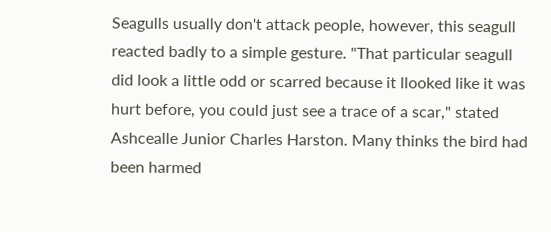Seagulls usually don't attack people, however, this seagull reacted badly to a simple gesture. "That particular seagull did look a little odd or scarred because it llooked like it was hurt before, you could just see a trace of a scar," stated Ashcealle Junior Charles Harston. Many thinks the bird had been harmed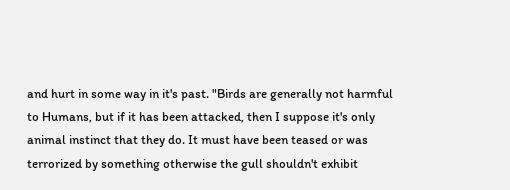and hurt in some way in it's past. "Birds are generally not harmful to Humans, but if it has been attacked, then I suppose it's only animal instinct that they do. It must have been teased or was terrorized by something otherwise the gull shouldn't exhibit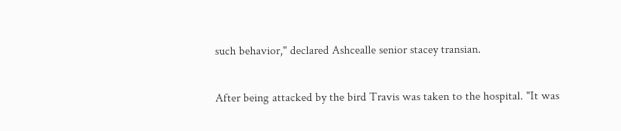such behavior," declared Ashcealle senior stacey transian.

After being attacked by the bird Travis was taken to the hospital. "It was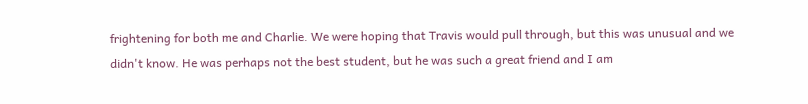frightening for both me and Charlie. We were hoping that Travis would pull through, but this was unusual and we didn't know. He was perhaps not the best student, but he was such a great friend and I am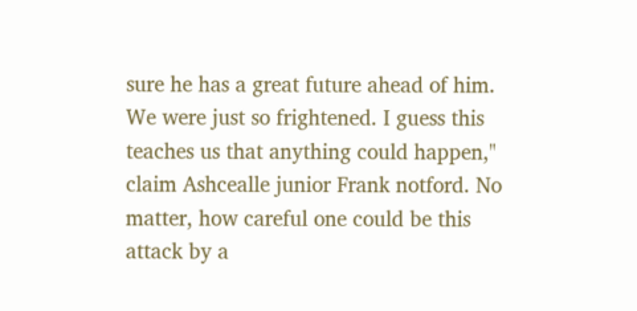sure he has a great future ahead of him. We were just so frightened. I guess this teaches us that anything could happen," claim Ashcealle junior Frank notford. No matter, how careful one could be this attack by a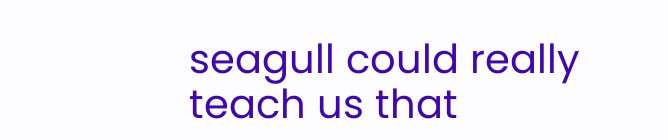seagull could really teach us that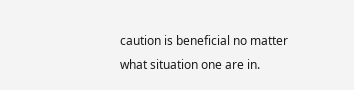caution is beneficial no matter what situation one are in.